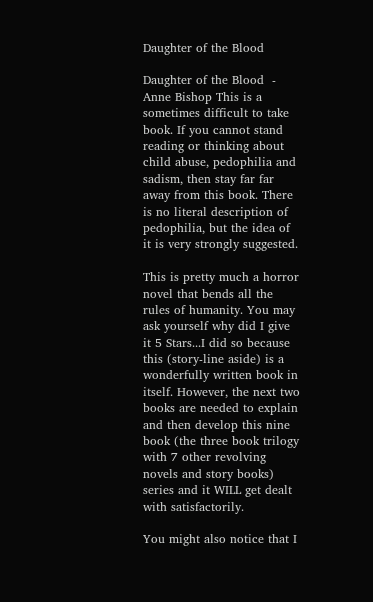Daughter of the Blood

Daughter of the Blood  - Anne Bishop This is a sometimes difficult to take book. If you cannot stand reading or thinking about child abuse, pedophilia and sadism, then stay far far away from this book. There is no literal description of pedophilia, but the idea of it is very strongly suggested.

This is pretty much a horror novel that bends all the rules of humanity. You may ask yourself why did I give it 5 Stars...I did so because this (story-line aside) is a wonderfully written book in itself. However, the next two books are needed to explain and then develop this nine book (the three book trilogy with 7 other revolving novels and story books) series and it WILL get dealt with satisfactorily.

You might also notice that I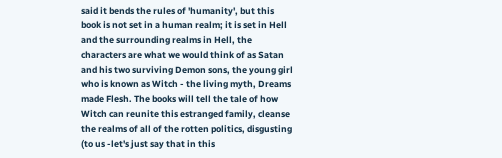said it bends the rules of 'humanity', but this book is not set in a human realm; it is set in Hell and the surrounding realms in Hell, the characters are what we would think of as Satan and his two surviving Demon sons, the young girl who is known as Witch - the living myth, Dreams made Flesh. The books will tell the tale of how Witch can reunite this estranged family, cleanse the realms of all of the rotten politics, disgusting (to us -let's just say that in this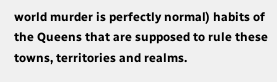world murder is perfectly normal) habits of the Queens that are supposed to rule these towns, territories and realms.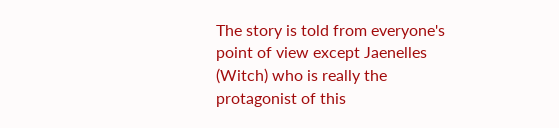The story is told from everyone's point of view except Jaenelles (Witch) who is really the protagonist of this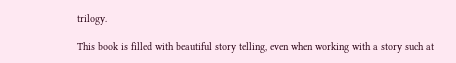trilogy.

This book is filled with beautiful story telling, even when working with a story such at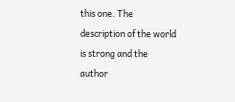this one. The description of the world is strong and the author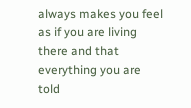always makes you feel as if you are living there and that everything you are told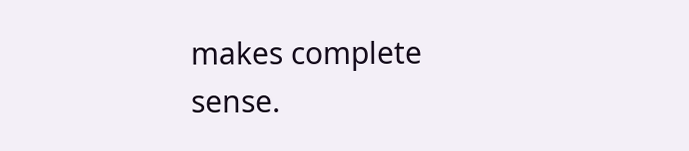makes complete sense.